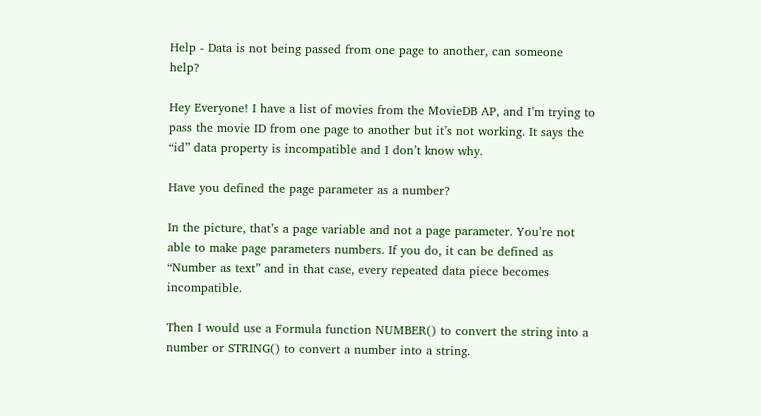Help - Data is not being passed from one page to another, can someone help?

Hey Everyone! I have a list of movies from the MovieDB AP, and I’m trying to pass the movie ID from one page to another but it’s not working. It says the “id” data property is incompatible and I don’t know why.

Have you defined the page parameter as a number?

In the picture, that’s a page variable and not a page parameter. You’re not able to make page parameters numbers. If you do, it can be defined as “Number as text” and in that case, every repeated data piece becomes incompatible.

Then I would use a Formula function NUMBER() to convert the string into a number or STRING() to convert a number into a string.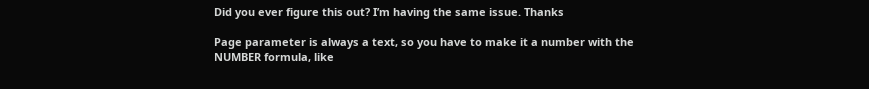Did you ever figure this out? I’m having the same issue. Thanks

Page parameter is always a text, so you have to make it a number with the NUMBER formula, like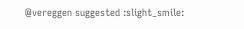@vereggen suggested :slight_smile: